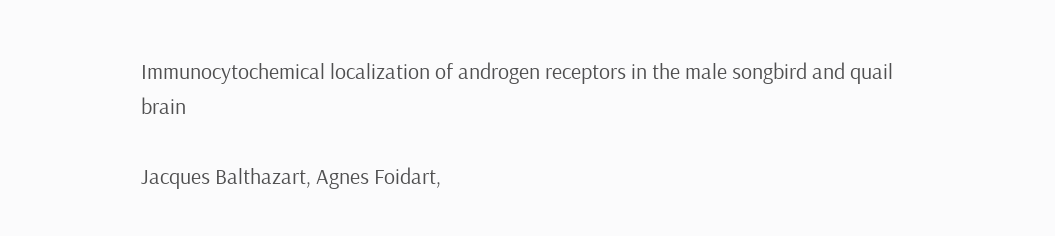Immunocytochemical localization of androgen receptors in the male songbird and quail brain

Jacques Balthazart, Agnes Foidart,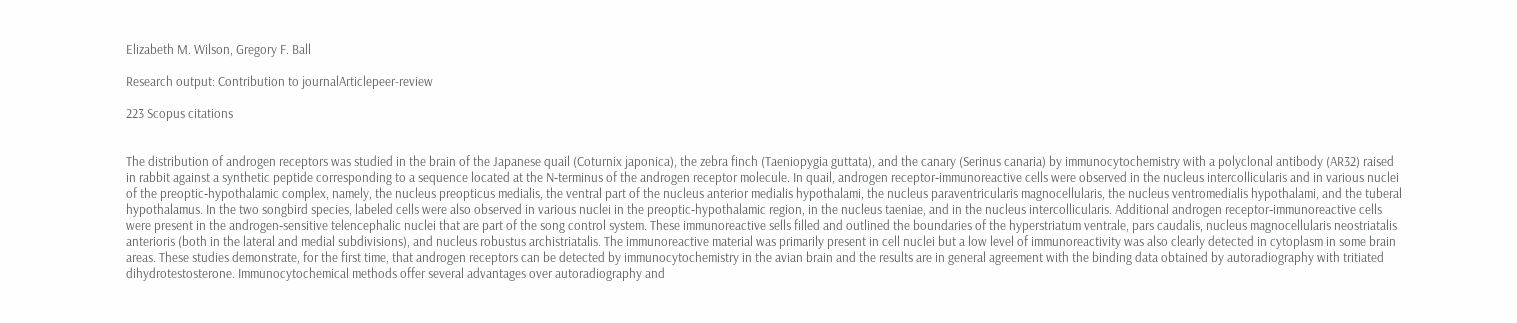Elizabeth M. Wilson, Gregory F. Ball

Research output: Contribution to journalArticlepeer-review

223 Scopus citations


The distribution of androgen receptors was studied in the brain of the Japanese quail (Coturnix japonica), the zebra finch (Taeniopygia guttata), and the canary (Serinus canaria) by immunocytochemistry with a polyclonal antibody (AR32) raised in rabbit against a synthetic peptide corresponding to a sequence located at the N‐terminus of the androgen receptor molecule. In quail, androgen receptor‐immunoreactive cells were observed in the nucleus intercollicularis and in various nuclei of the preoptic‐hypothalamic complex, namely, the nucleus preopticus medialis, the ventral part of the nucleus anterior medialis hypothalami, the nucleus paraventricularis magnocellularis, the nucleus ventromedialis hypothalami, and the tuberal hypothalamus. In the two songbird species, labeled cells were also observed in various nuclei in the preoptic‐hypothalamic region, in the nucleus taeniae, and in the nucleus intercollicularis. Additional androgen receptor‐immunoreactive cells were present in the androgen‐sensitive telencephalic nuclei that are part of the song control system. These immunoreactive sells filled and outlined the boundaries of the hyperstriatum ventrale, pars caudalis, nucleus magnocellularis neostriatalis anterioris (both in the lateral and medial subdivisions), and nucleus robustus archistriatalis. The immunoreactive material was primarily present in cell nuclei but a low level of immunoreactivity was also clearly detected in cytoplasm in some brain areas. These studies demonstrate, for the first time, that androgen receptors can be detected by immunocytochemistry in the avian brain and the results are in general agreement with the binding data obtained by autoradiography with tritiated dihydrotestosterone. Immunocytochemical methods offer several advantages over autoradiography and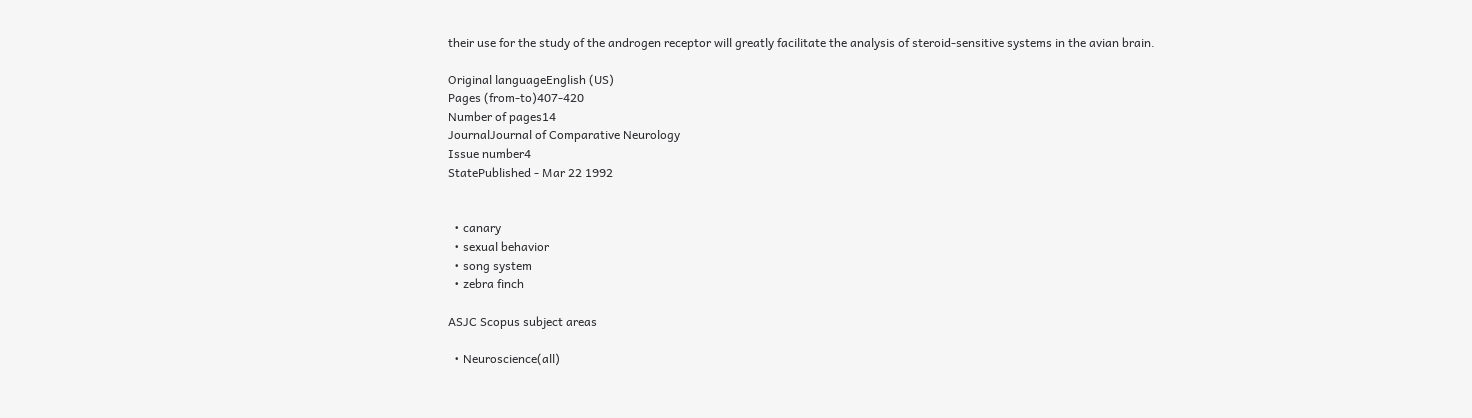their use for the study of the androgen receptor will greatly facilitate the analysis of steroid‐sensitive systems in the avian brain.

Original languageEnglish (US)
Pages (from-to)407-420
Number of pages14
JournalJournal of Comparative Neurology
Issue number4
StatePublished - Mar 22 1992


  • canary
  • sexual behavior
  • song system
  • zebra finch

ASJC Scopus subject areas

  • Neuroscience(all)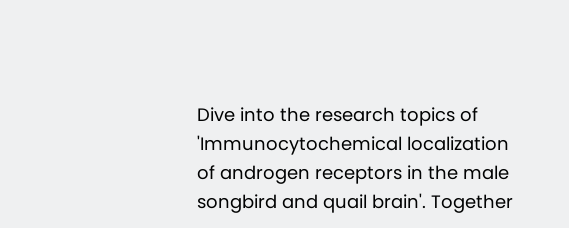Dive into the research topics of 'Immunocytochemical localization of androgen receptors in the male songbird and quail brain'. Together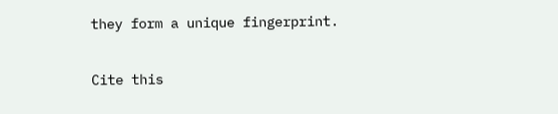they form a unique fingerprint.

Cite this